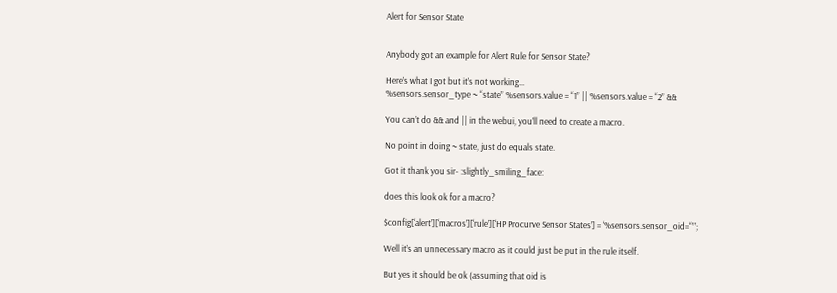Alert for Sensor State


Anybody got an example for Alert Rule for Sensor State?

Here’s what I got but it’s not working…
%sensors.sensor_type ~ “state” %sensors.value = “1” || %sensors.value = “2” &&

You can’t do && and || in the webui, you’ll need to create a macro.

No point in doing ~ state, just do equals state.

Got it thank you sir- :slightly_smiling_face:

does this look ok for a macro?

$config[‘alert’][‘macros’][‘rule’][‘HP Procurve Sensor States’] = ‘%sensors.sensor_oid=“”’;

Well it’s an unnecessary macro as it could just be put in the rule itself.

But yes it should be ok (assuming that oid is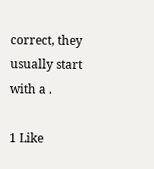correct, they usually start with a .

1 Like